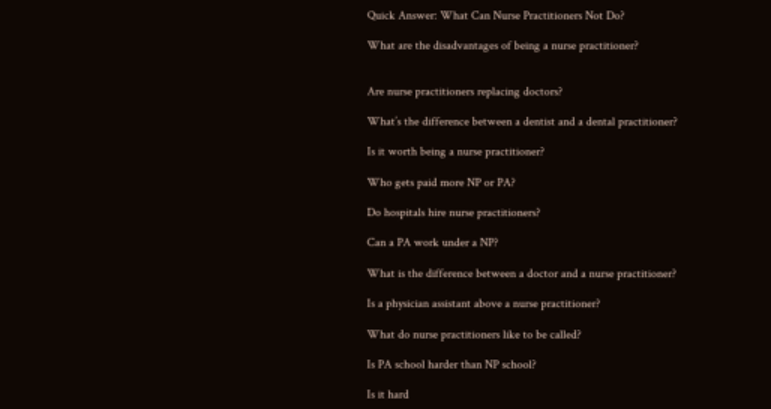Quick Answer: What Can Nurse Practitioners Not Do?

What are the disadvantages of being a nurse practitioner?


Are nurse practitioners replacing doctors?

What’s the difference between a dentist and a dental practitioner?

Is it worth being a nurse practitioner?

Who gets paid more NP or PA?

Do hospitals hire nurse practitioners?

Can a PA work under a NP?

What is the difference between a doctor and a nurse practitioner?

Is a physician assistant above a nurse practitioner?

What do nurse practitioners like to be called?

Is PA school harder than NP school?

Is it hard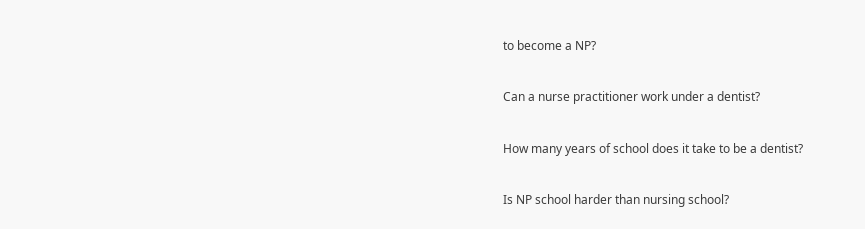to become a NP?

Can a nurse practitioner work under a dentist?

How many years of school does it take to be a dentist?

Is NP school harder than nursing school?